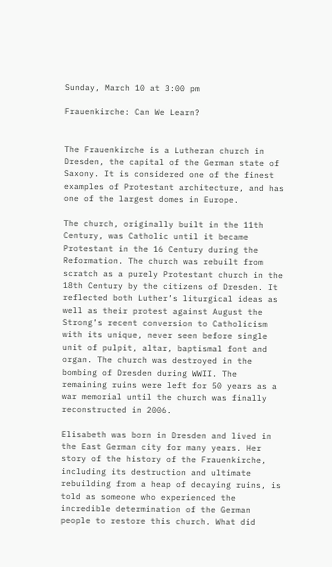Sunday, March 10 at 3:00 pm

Frauenkirche: Can We Learn?


The Frauenkirche is a Lutheran church in Dresden, the capital of the German state of Saxony. It is considered one of the finest examples of Protestant architecture, and has one of the largest domes in Europe.

The church, originally built in the 11th Century, was Catholic until it became Protestant in the 16 Century during the Reformation. The church was rebuilt from scratch as a purely Protestant church in the 18th Century by the citizens of Dresden. It reflected both Luther’s liturgical ideas as well as their protest against August the Strong’s recent conversion to Catholicism with its unique, never seen before single unit of pulpit, altar, baptismal font and organ. The church was destroyed in the bombing of Dresden during WWII. The remaining ruins were left for 50 years as a war memorial until the church was finally reconstructed in 2006.

Elisabeth was born in Dresden and lived in the East German city for many years. Her story of the history of the Frauenkirche, including its destruction and ultimate rebuilding from a heap of decaying ruins, is told as someone who experienced the incredible determination of the German people to restore this church. What did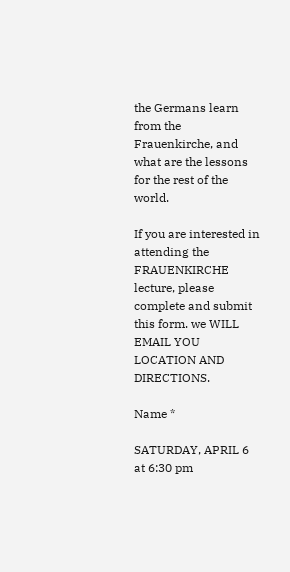the Germans learn from the Frauenkirche, and what are the lessons for the rest of the world.

If you are interested in attending the FRAUENKIRCHE lecture, please complete and submit this form. we WILL EMAIL YOU LOCATION AND DIRECTIONS.

Name *

SATURDAY, APRIL 6 at 6:30 pm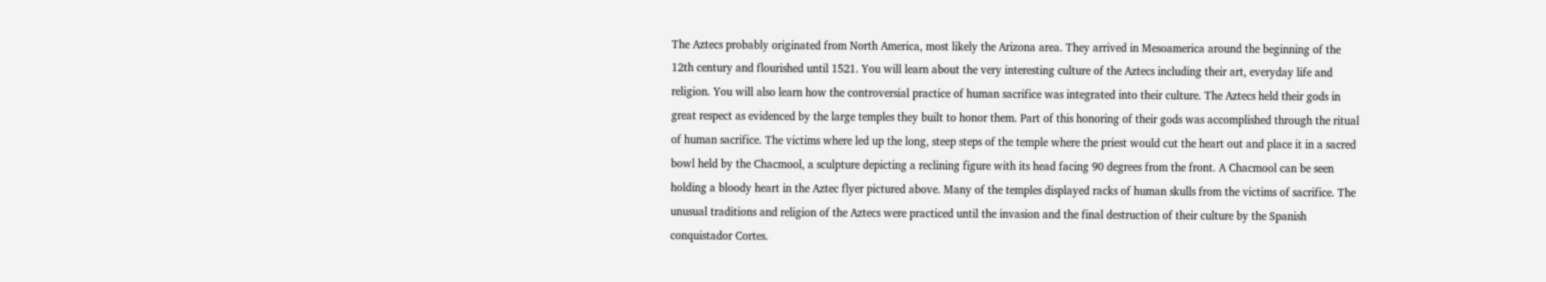The Aztecs probably originated from North America, most likely the Arizona area. They arrived in Mesoamerica around the beginning of the 12th century and flourished until 1521. You will learn about the very interesting culture of the Aztecs including their art, everyday life and religion. You will also learn how the controversial practice of human sacrifice was integrated into their culture. The Aztecs held their gods in great respect as evidenced by the large temples they built to honor them. Part of this honoring of their gods was accomplished through the ritual of human sacrifice. The victims where led up the long, steep steps of the temple where the priest would cut the heart out and place it in a sacred bowl held by the Chacmool, a sculpture depicting a reclining figure with its head facing 90 degrees from the front. A Chacmool can be seen holding a bloody heart in the Aztec flyer pictured above. Many of the temples displayed racks of human skulls from the victims of sacrifice. The unusual traditions and religion of the Aztecs were practiced until the invasion and the final destruction of their culture by the Spanish conquistador Cortes.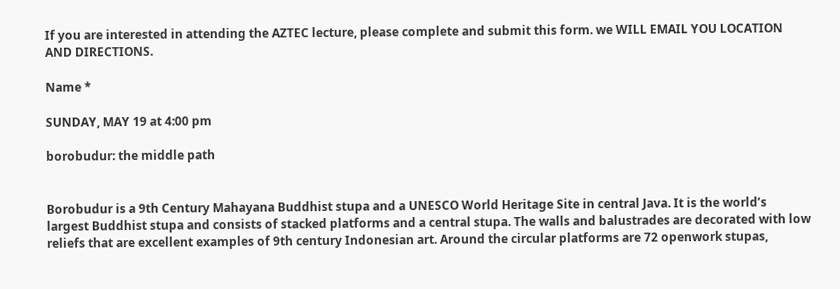If you are interested in attending the AZTEC lecture, please complete and submit this form. we WILL EMAIL YOU LOCATION AND DIRECTIONS.

Name *

SUNDAY, MAY 19 at 4:00 pm

borobudur: the middle path


Borobudur is a 9th Century Mahayana Buddhist stupa and a UNESCO World Heritage Site in central Java. It is the world’s largest Buddhist stupa and consists of stacked platforms and a central stupa. The walls and balustrades are decorated with low reliefs that are excellent examples of 9th century Indonesian art. Around the circular platforms are 72 openwork stupas,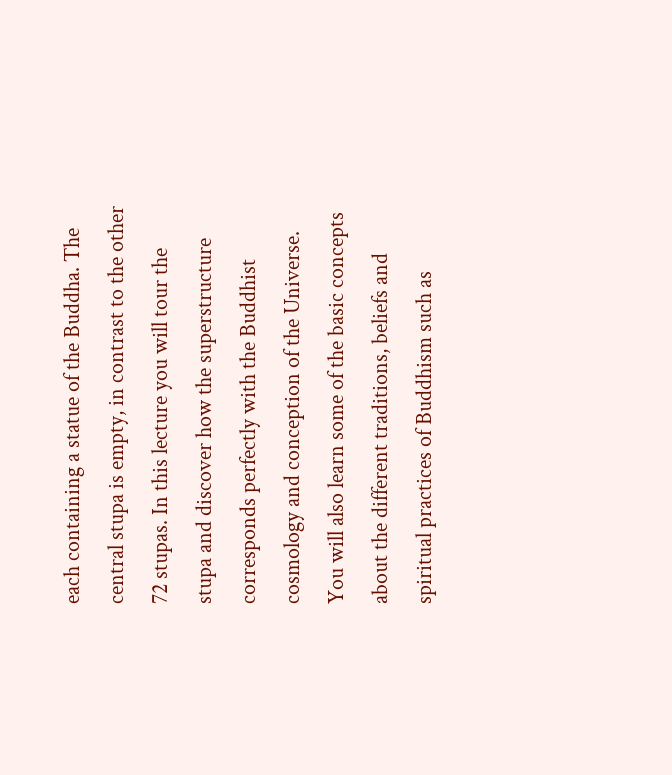each containing a statue of the Buddha. The central stupa is empty, in contrast to the other 72 stupas. In this lecture you will tour the stupa and discover how the superstructure corresponds perfectly with the Buddhist cosmology and conception of the Universe. You will also learn some of the basic concepts about the different traditions, beliefs and spiritual practices of Buddhism such as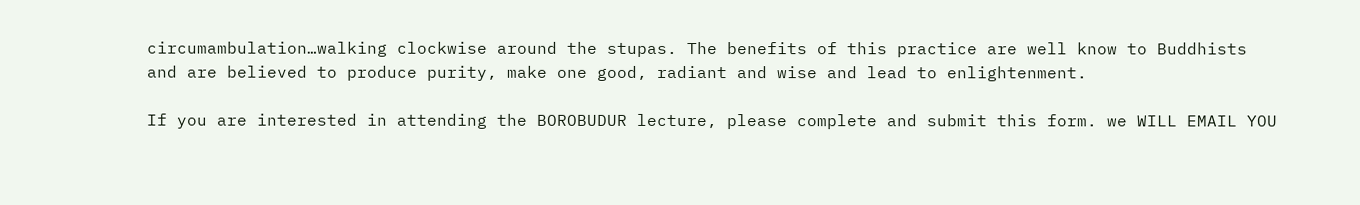circumambulation…walking clockwise around the stupas. The benefits of this practice are well know to Buddhists and are believed to produce purity, make one good, radiant and wise and lead to enlightenment.

If you are interested in attending the BOROBUDUR lecture, please complete and submit this form. we WILL EMAIL YOU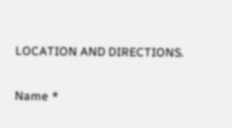LOCATION AND DIRECTIONS.

Name *